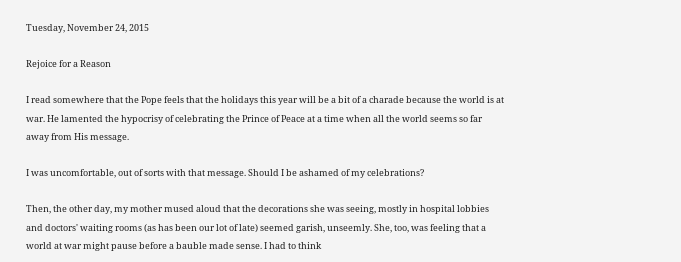Tuesday, November 24, 2015

Rejoice for a Reason

I read somewhere that the Pope feels that the holidays this year will be a bit of a charade because the world is at war. He lamented the hypocrisy of celebrating the Prince of Peace at a time when all the world seems so far away from His message.

I was uncomfortable, out of sorts with that message. Should I be ashamed of my celebrations?

Then, the other day, my mother mused aloud that the decorations she was seeing, mostly in hospital lobbies and doctors' waiting rooms (as has been our lot of late) seemed garish, unseemly. She, too, was feeling that a world at war might pause before a bauble made sense. I had to think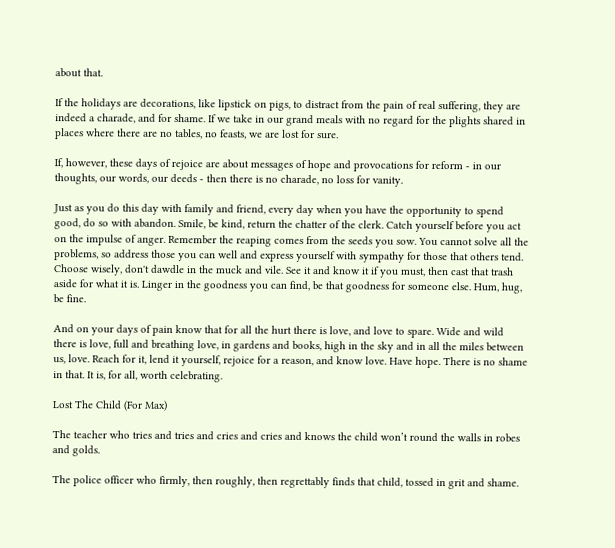about that.

If the holidays are decorations, like lipstick on pigs, to distract from the pain of real suffering, they are indeed a charade, and for shame. If we take in our grand meals with no regard for the plights shared in places where there are no tables, no feasts, we are lost for sure.

If, however, these days of rejoice are about messages of hope and provocations for reform - in our thoughts, our words, our deeds - then there is no charade, no loss for vanity.

Just as you do this day with family and friend, every day when you have the opportunity to spend good, do so with abandon. Smile, be kind, return the chatter of the clerk. Catch yourself before you act on the impulse of anger. Remember the reaping comes from the seeds you sow. You cannot solve all the problems, so address those you can well and express yourself with sympathy for those that others tend. Choose wisely, don't dawdle in the muck and vile. See it and know it if you must, then cast that trash aside for what it is. Linger in the goodness you can find, be that goodness for someone else. Hum, hug, be fine.

And on your days of pain know that for all the hurt there is love, and love to spare. Wide and wild there is love, full and breathing love, in gardens and books, high in the sky and in all the miles between us, love. Reach for it, lend it yourself, rejoice for a reason, and know love. Have hope. There is no shame in that. It is, for all, worth celebrating.

Lost The Child (For Max)

The teacher who tries and tries and cries and cries and knows the child won’t round the walls in robes and golds.

The police officer who firmly, then roughly, then regrettably finds that child, tossed in grit and shame.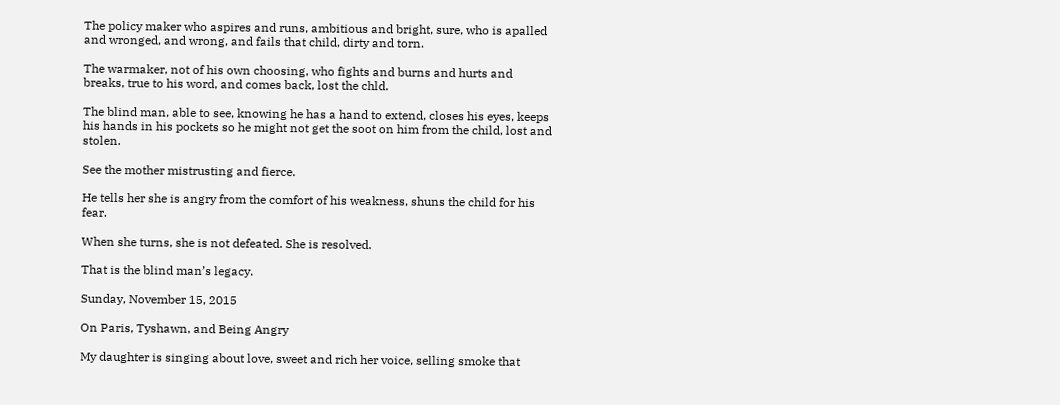The policy maker who aspires and runs, ambitious and bright, sure, who is apalled and wronged, and wrong, and fails that child, dirty and torn.

The warmaker, not of his own choosing, who fights and burns and hurts and breaks, true to his word, and comes back, lost the chld.

The blind man, able to see, knowing he has a hand to extend, closes his eyes, keeps his hands in his pockets so he might not get the soot on him from the child, lost and stolen.

See the mother mistrusting and fierce.

He tells her she is angry from the comfort of his weakness, shuns the child for his fear.

When she turns, she is not defeated. She is resolved.

That is the blind man’s legacy.

Sunday, November 15, 2015

On Paris, Tyshawn, and Being Angry

My daughter is singing about love, sweet and rich her voice, selling smoke that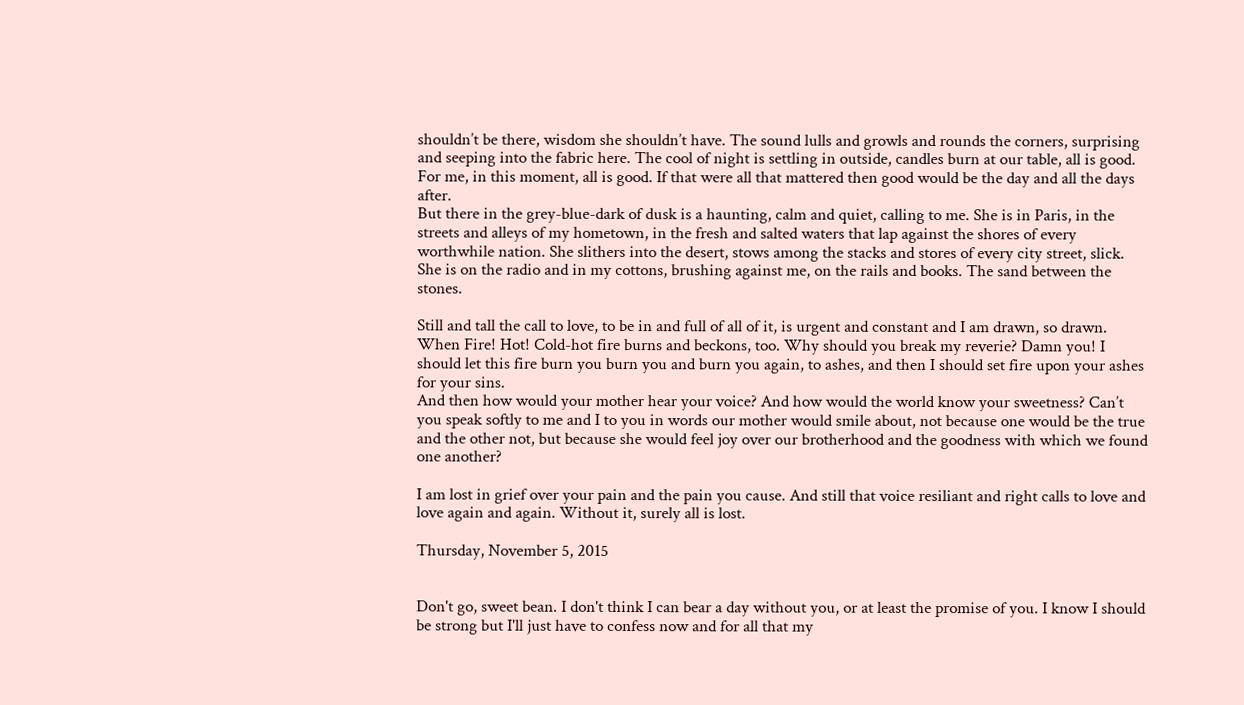shouldn’t be there, wisdom she shouldn’t have. The sound lulls and growls and rounds the corners, surprising and seeping into the fabric here. The cool of night is settling in outside, candles burn at our table, all is good. For me, in this moment, all is good. If that were all that mattered then good would be the day and all the days after.
But there in the grey-blue-dark of dusk is a haunting, calm and quiet, calling to me. She is in Paris, in the streets and alleys of my hometown, in the fresh and salted waters that lap against the shores of every worthwhile nation. She slithers into the desert, stows among the stacks and stores of every city street, slick. She is on the radio and in my cottons, brushing against me, on the rails and books. The sand between the stones.

Still and tall the call to love, to be in and full of all of it, is urgent and constant and I am drawn, so drawn.
When Fire! Hot! Cold-hot fire burns and beckons, too. Why should you break my reverie? Damn you! I should let this fire burn you burn you and burn you again, to ashes, and then I should set fire upon your ashes for your sins.
And then how would your mother hear your voice? And how would the world know your sweetness? Can’t you speak softly to me and I to you in words our mother would smile about, not because one would be the true and the other not, but because she would feel joy over our brotherhood and the goodness with which we found one another?

I am lost in grief over your pain and the pain you cause. And still that voice resiliant and right calls to love and love again and again. Without it, surely all is lost.

Thursday, November 5, 2015


Don't go, sweet bean. I don't think I can bear a day without you, or at least the promise of you. I know I should be strong but I'll just have to confess now and for all that my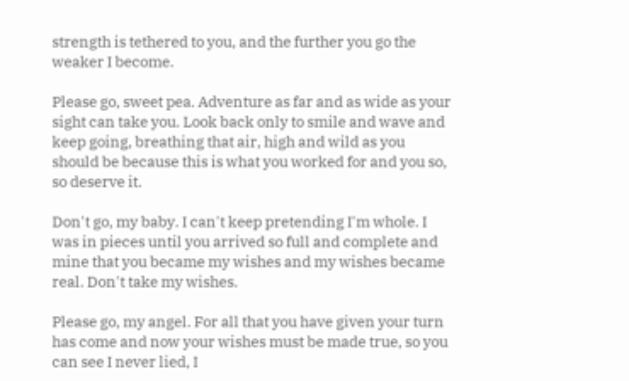strength is tethered to you, and the further you go the weaker I become.

Please go, sweet pea. Adventure as far and as wide as your sight can take you. Look back only to smile and wave and keep going, breathing that air, high and wild as you should be because this is what you worked for and you so, so deserve it.

Don't go, my baby. I can't keep pretending I'm whole. I was in pieces until you arrived so full and complete and mine that you became my wishes and my wishes became real. Don't take my wishes.

Please go, my angel. For all that you have given your turn has come and now your wishes must be made true, so you can see I never lied, I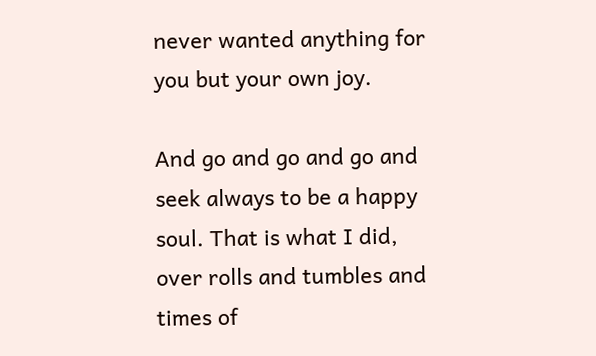never wanted anything for you but your own joy.

And go and go and go and seek always to be a happy soul. That is what I did, over rolls and tumbles and times of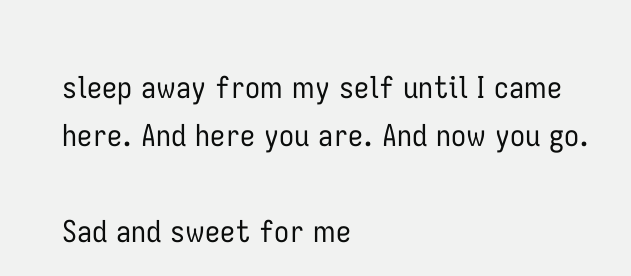sleep away from my self until I came here. And here you are. And now you go.

Sad and sweet for me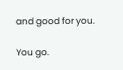and good for you.

You go.